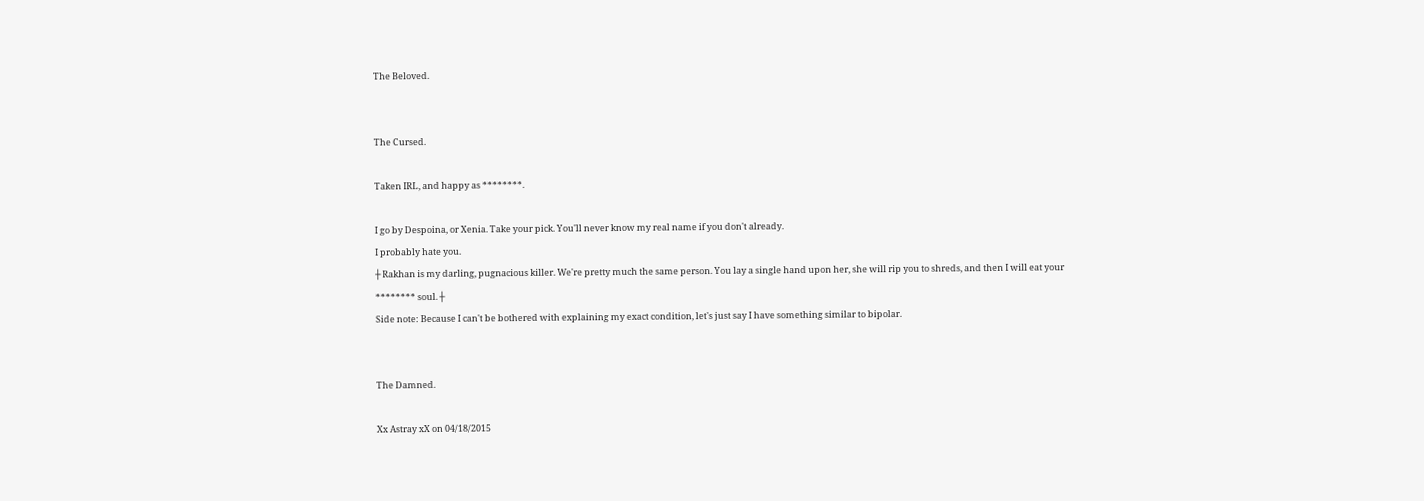The Beloved.


The Cursed.

Taken IRL, and happy as ********.

I go by Despoina, or Xenia. Take your pick. You'll never know my real name if you don't already.
I probably hate you.
┼ Rakhan is my darling, pugnacious killer. We're pretty much the same person. You lay a single hand upon her, she will rip you to shreds, and then I will eat your ******** soul. ┼
Side note: Because I can't be bothered with explaining my exact condition, let's just say I have something similar to bipolar.


The Damned.

Xx Astray xX on 04/18/2015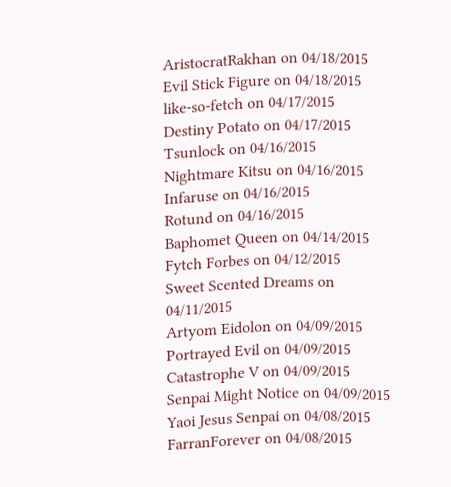AristocratRakhan on 04/18/2015
Evil Stick Figure on 04/18/2015
like-so-fetch on 04/17/2015
Destiny Potato on 04/17/2015
Tsunlock on 04/16/2015
Nightmare Kitsu on 04/16/2015
Infaruse on 04/16/2015
Rotund on 04/16/2015
Baphomet Queen on 04/14/2015
Fytch Forbes on 04/12/2015
Sweet Scented Dreams on 04/11/2015
Artyom Eidolon on 04/09/2015
Portrayed Evil on 04/09/2015
Catastrophe V on 04/09/2015
Senpai Might Notice on 04/09/2015
Yaoi Jesus Senpai on 04/08/2015
FarranForever on 04/08/2015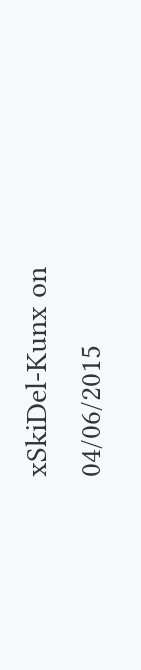xSkiDel-Kunx on 04/06/2015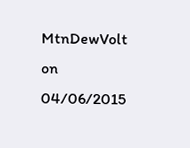MtnDewVolt on 04/06/2015